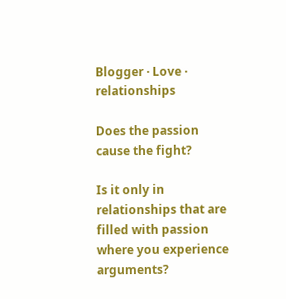Blogger · Love · relationships

Does the passion cause the fight?

Is it only in relationships that are filled with passion where you experience arguments?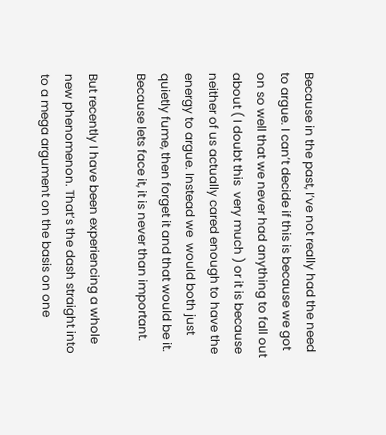Because in the past, I’ve not really had the need to argue. I can’t decide if this is because we got on so well that we never had anything to fall out about ( I doubt this  very much ) or it is because neither of us actually cared enough to have the energy to argue. Instead we  would both just quietly fume, then forget it and that would be it. Because lets face it, it is never than important.

But recently I have been experiencing a whole new phenomenon. That’s the dash straight into to a mega argument on the basis on one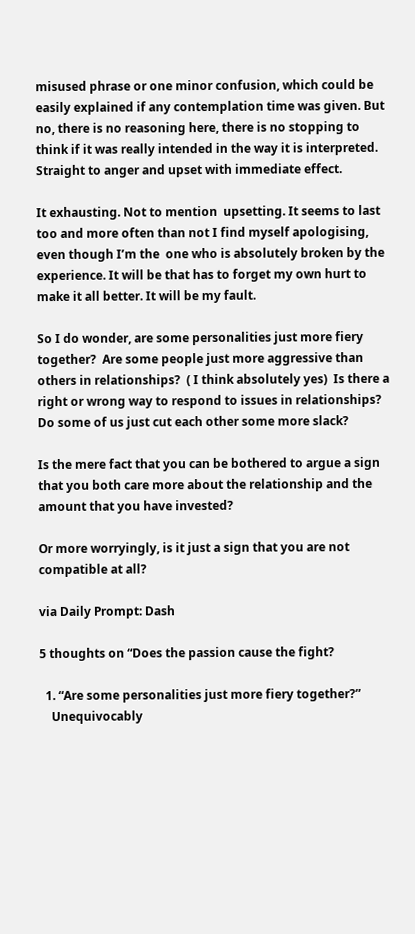misused phrase or one minor confusion, which could be easily explained if any contemplation time was given. But no, there is no reasoning here, there is no stopping to think if it was really intended in the way it is interpreted. Straight to anger and upset with immediate effect.

It exhausting. Not to mention  upsetting. It seems to last too and more often than not I find myself apologising, even though I’m the  one who is absolutely broken by the experience. It will be that has to forget my own hurt to make it all better. It will be my fault.

So I do wonder, are some personalities just more fiery together?  Are some people just more aggressive than others in relationships?  ( I think absolutely yes)  Is there a right or wrong way to respond to issues in relationships?  Do some of us just cut each other some more slack?

Is the mere fact that you can be bothered to argue a sign that you both care more about the relationship and the amount that you have invested?

Or more worryingly, is it just a sign that you are not compatible at all?

via Daily Prompt: Dash

5 thoughts on “Does the passion cause the fight?

  1. “Are some personalities just more fiery together?”
    Unequivocably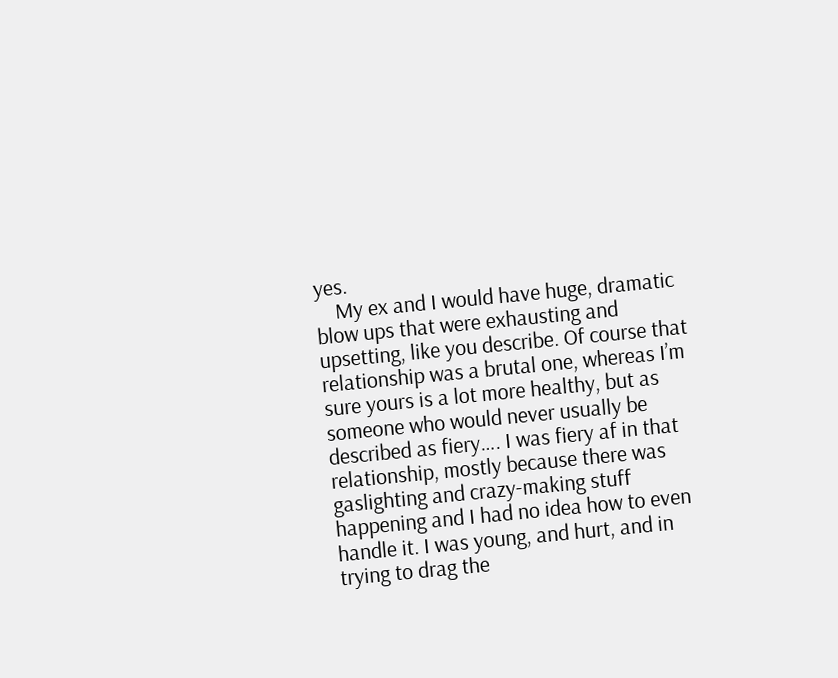yes.
    My ex and I would have huge, dramatic blow ups that were exhausting and upsetting, like you describe. Of course that relationship was a brutal one, whereas I’m sure yours is a lot more healthy, but as someone who would never usually be described as fiery…. I was fiery af in that relationship, mostly because there was gaslighting and crazy-making stuff happening and I had no idea how to even handle it. I was young, and hurt, and in trying to drag the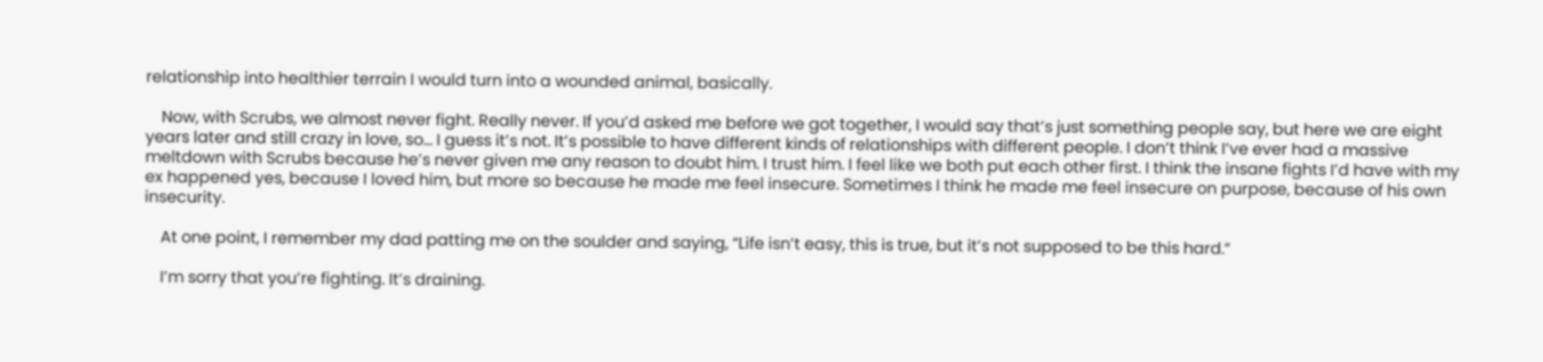relationship into healthier terrain I would turn into a wounded animal, basically.

    Now, with Scrubs, we almost never fight. Really never. If you’d asked me before we got together, I would say that’s just something people say, but here we are eight years later and still crazy in love, so… I guess it’s not. It’s possible to have different kinds of relationships with different people. I don’t think I’ve ever had a massive meltdown with Scrubs because he’s never given me any reason to doubt him. I trust him. I feel like we both put each other first. I think the insane fights I’d have with my ex happened yes, because I loved him, but more so because he made me feel insecure. Sometimes I think he made me feel insecure on purpose, because of his own insecurity.

    At one point, I remember my dad patting me on the soulder and saying, “Life isn’t easy, this is true, but it’s not supposed to be this hard.”

    I’m sorry that you’re fighting. It’s draining.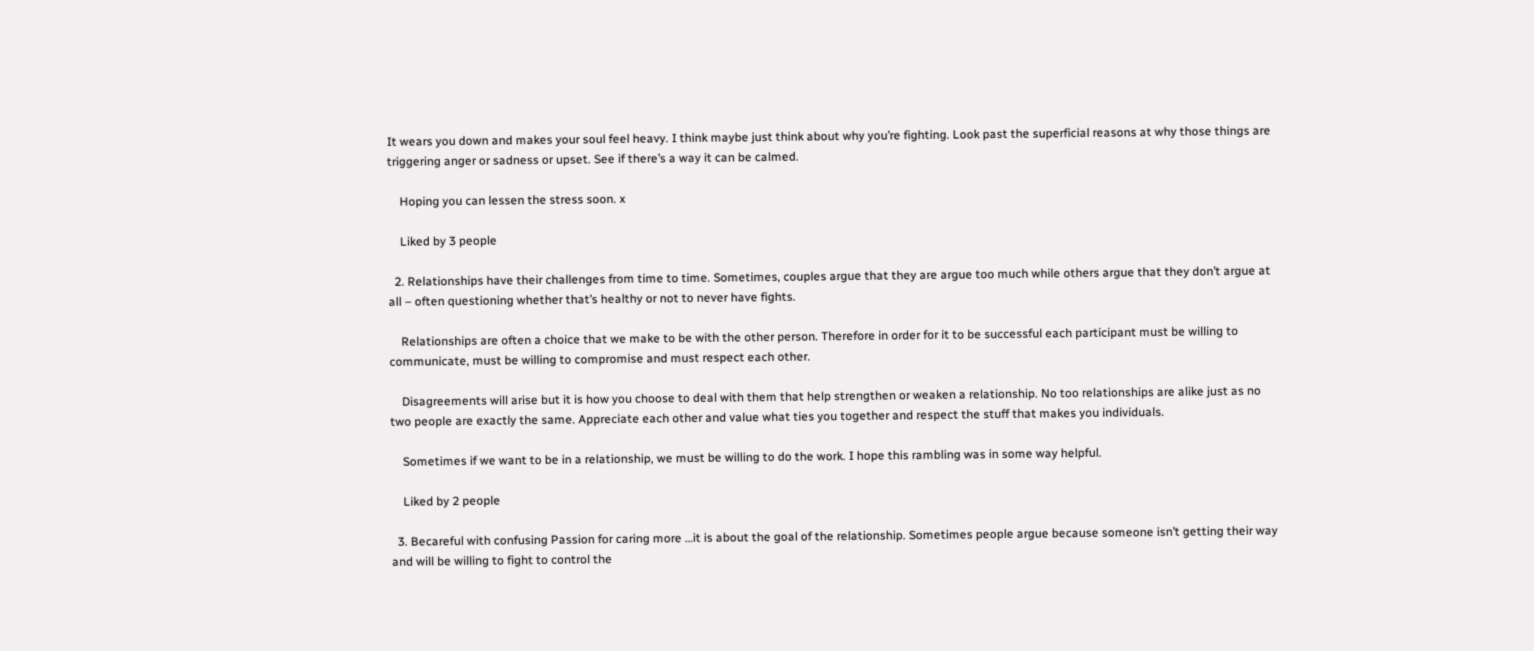It wears you down and makes your soul feel heavy. I think maybe just think about why you’re fighting. Look past the superficial reasons at why those things are triggering anger or sadness or upset. See if there’s a way it can be calmed.

    Hoping you can lessen the stress soon. x

    Liked by 3 people

  2. Relationships have their challenges from time to time. Sometimes, couples argue that they are argue too much while others argue that they don’t argue at all – often questioning whether that’s healthy or not to never have fights.

    Relationships are often a choice that we make to be with the other person. Therefore in order for it to be successful each participant must be willing to communicate, must be willing to compromise and must respect each other.

    Disagreements will arise but it is how you choose to deal with them that help strengthen or weaken a relationship. No too relationships are alike just as no two people are exactly the same. Appreciate each other and value what ties you together and respect the stuff that makes you individuals.

    Sometimes if we want to be in a relationship, we must be willing to do the work. I hope this rambling was in some way helpful.

    Liked by 2 people

  3. Becareful with confusing Passion for caring more …it is about the goal of the relationship. Sometimes people argue because someone isn’t getting their way and will be willing to fight to control the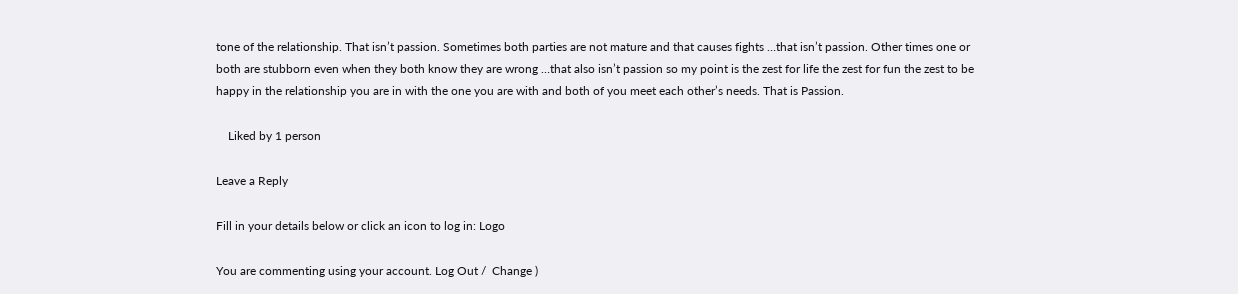tone of the relationship. That isn’t passion. Sometimes both parties are not mature and that causes fights …that isn’t passion. Other times one or both are stubborn even when they both know they are wrong …that also isn’t passion so my point is the zest for life the zest for fun the zest to be happy in the relationship you are in with the one you are with and both of you meet each other’s needs. That is Passion.

    Liked by 1 person

Leave a Reply

Fill in your details below or click an icon to log in: Logo

You are commenting using your account. Log Out /  Change )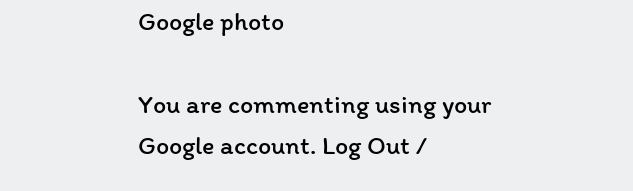Google photo

You are commenting using your Google account. Log Out /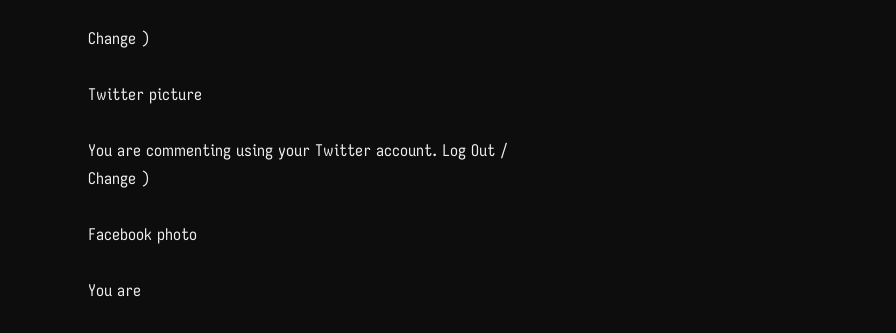Change )

Twitter picture

You are commenting using your Twitter account. Log Out /  Change )

Facebook photo

You are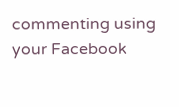commenting using your Facebook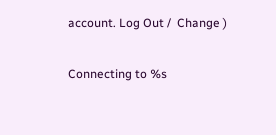account. Log Out /  Change )

Connecting to %s